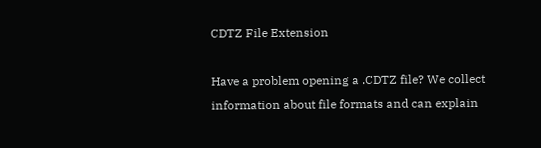CDTZ File Extension

Have a problem opening a .CDTZ file? We collect information about file formats and can explain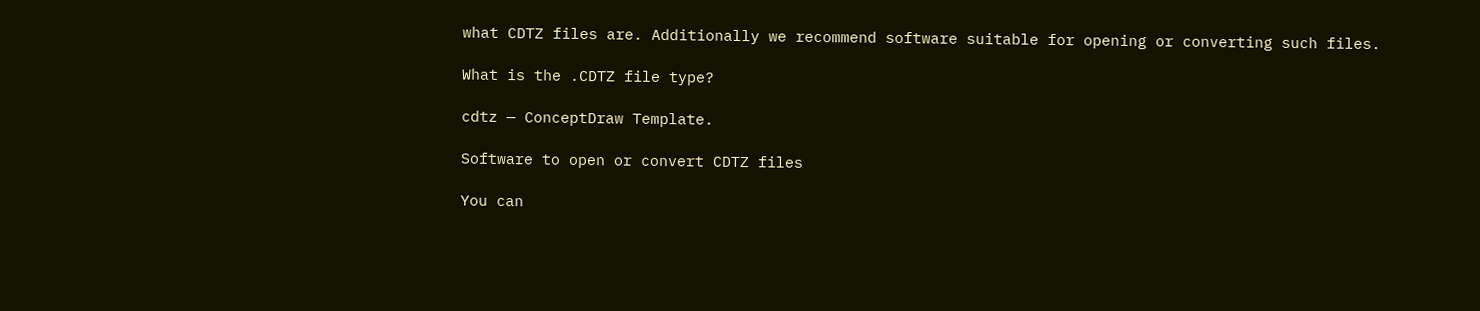what CDTZ files are. Additionally we recommend software suitable for opening or converting such files.

What is the .CDTZ file type?

cdtz — ConceptDraw Template.

Software to open or convert CDTZ files

You can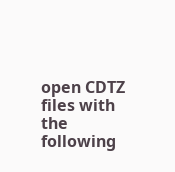open CDTZ files with the following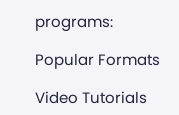programs:

Popular Formats

Video Tutorials